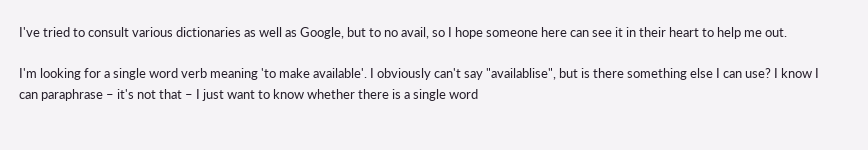I've tried to consult various dictionaries as well as Google, but to no avail, so I hope someone here can see it in their heart to help me out.

I'm looking for a single word verb meaning 'to make available'. I obviously can't say "availablise", but is there something else I can use? I know I can paraphrase – it's not that – I just want to know whether there is a single word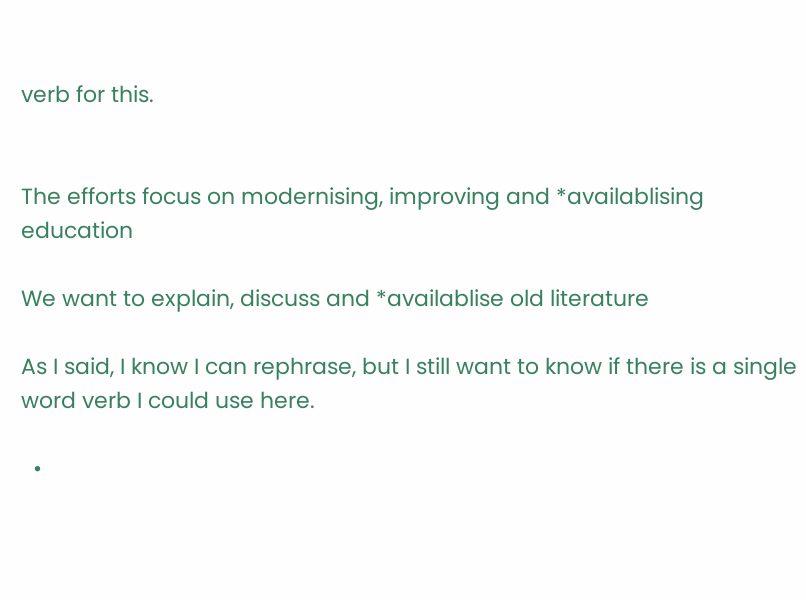verb for this.


The efforts focus on modernising, improving and *availablising education

We want to explain, discuss and *availablise old literature

As I said, I know I can rephrase, but I still want to know if there is a single word verb I could use here.

  •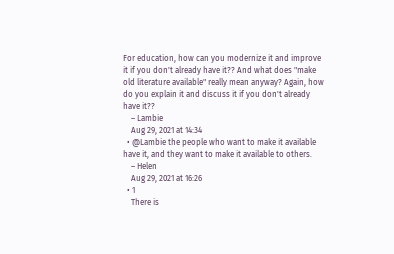For education, how can you modernize it and improve it if you don't already have it?? And what does "make old literature available" really mean anyway? Again, how do you explain it and discuss it if you don't already have it??
    – Lambie
    Aug 29, 2021 at 14:34
  • @Lambie the people who want to make it available have it, and they want to make it available to others.
    – Helen
    Aug 29, 2021 at 16:26
  • 1
    There is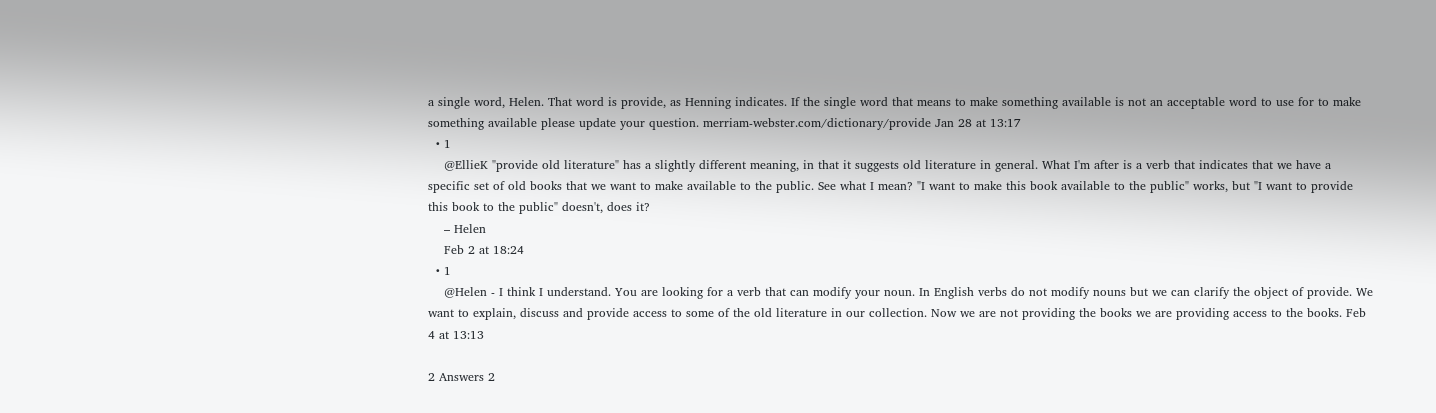a single word, Helen. That word is provide, as Henning indicates. If the single word that means to make something available is not an acceptable word to use for to make something available please update your question. merriam-webster.com/dictionary/provide Jan 28 at 13:17
  • 1
    @EllieK "provide old literature" has a slightly different meaning, in that it suggests old literature in general. What I'm after is a verb that indicates that we have a specific set of old books that we want to make available to the public. See what I mean? "I want to make this book available to the public" works, but "I want to provide this book to the public" doesn't, does it?
    – Helen
    Feb 2 at 18:24
  • 1
    @Helen - I think I understand. You are looking for a verb that can modify your noun. In English verbs do not modify nouns but we can clarify the object of provide. We want to explain, discuss and provide access to some of the old literature in our collection. Now we are not providing the books we are providing access to the books. Feb 4 at 13:13

2 Answers 2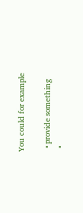You could for example

  • provide something
  •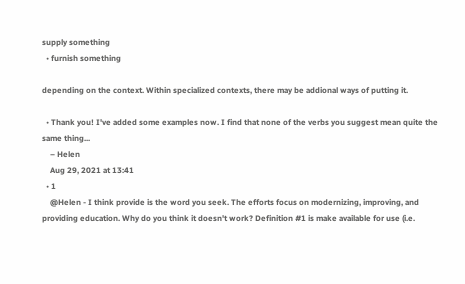supply something
  • furnish something

depending on the context. Within specialized contexts, there may be addional ways of putting it.

  • Thank you! I've added some examples now. I find that none of the verbs you suggest mean quite the same thing...
    – Helen
    Aug 29, 2021 at 13:41
  • 1
    @Helen - I think provide is the word you seek. The efforts focus on modernizing, improving, and providing education. Why do you think it doesn't work? Definition #1 is make available for use (i.e.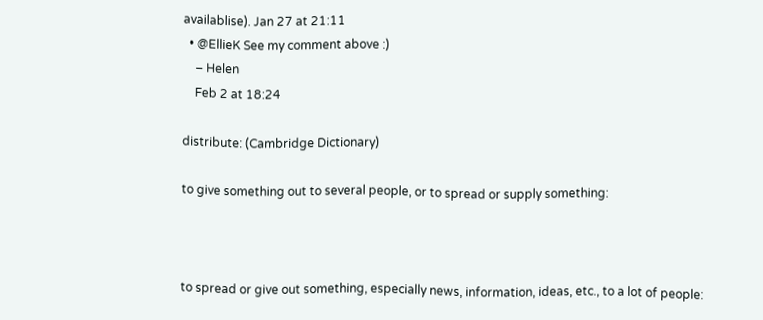availablise). Jan 27 at 21:11
  • @EllieK See my comment above :)
    – Helen
    Feb 2 at 18:24

distribute: (Cambridge Dictionary)

to give something out to several people, or to spread or supply something:



to spread or give out something, especially news, information, ideas, etc., to a lot of people: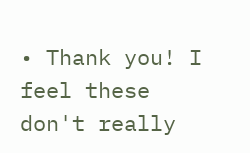• Thank you! I feel these don't really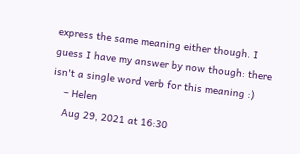express the same meaning either though. I guess I have my answer by now though: there isn't a single word verb for this meaning :)
    – Helen
    Aug 29, 2021 at 16:30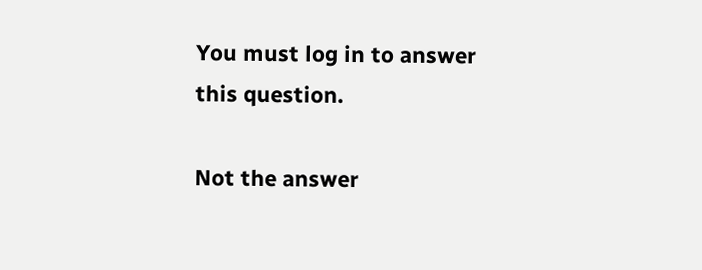You must log in to answer this question.

Not the answer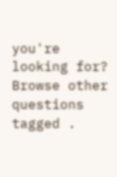you're looking for? Browse other questions tagged .